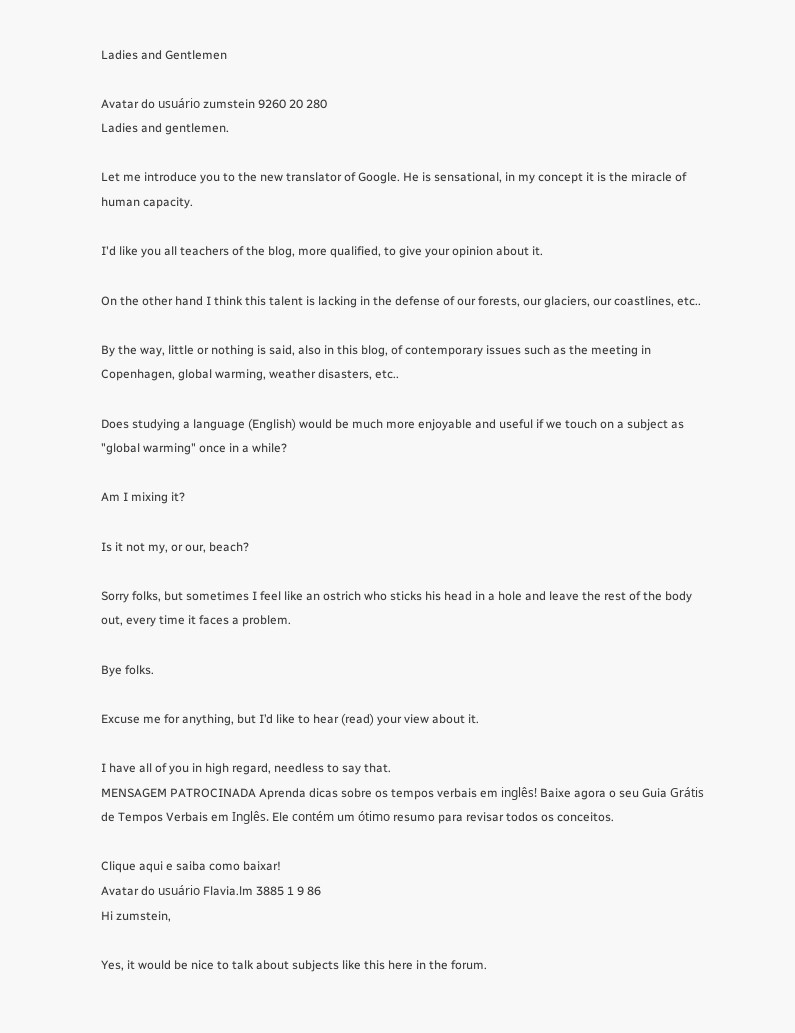Ladies and Gentlemen

Avatar do usuário zumstein 9260 20 280
Ladies and gentlemen.

Let me introduce you to the new translator of Google. He is sensational, in my concept it is the miracle of human capacity.

I'd like you all teachers of the blog, more qualified, to give your opinion about it.

On the other hand I think this talent is lacking in the defense of our forests, our glaciers, our coastlines, etc..

By the way, little or nothing is said, also in this blog, of contemporary issues such as the meeting in Copenhagen, global warming, weather disasters, etc..

Does studying a language (English) would be much more enjoyable and useful if we touch on a subject as "global warming" once in a while?

Am I mixing it?

Is it not my, or our, beach?

Sorry folks, but sometimes I feel like an ostrich who sticks his head in a hole and leave the rest of the body out, every time it faces a problem.

Bye folks.

Excuse me for anything, but I’d like to hear (read) your view about it.

I have all of you in high regard, needless to say that.
MENSAGEM PATROCINADA Aprenda dicas sobre os tempos verbais em inglês! Baixe agora o seu Guia Grátis de Tempos Verbais em Inglês. Ele contém um ótimo resumo para revisar todos os conceitos.

Clique aqui e saiba como baixar!
Avatar do usuário Flavia.lm 3885 1 9 86
Hi zumstein,

Yes, it would be nice to talk about subjects like this here in the forum.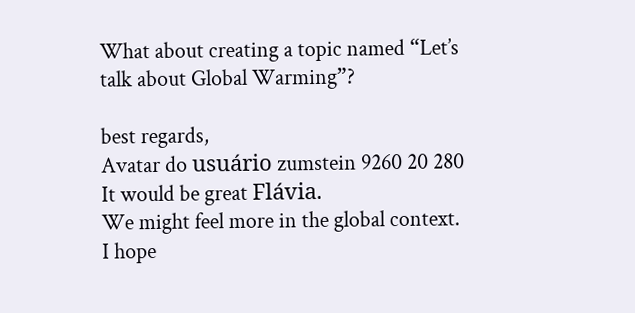What about creating a topic named “Let’s talk about Global Warming”?

best regards,
Avatar do usuário zumstein 9260 20 280
It would be great Flávia.
We might feel more in the global context.
I hope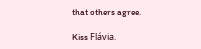that others agree.

Kiss Flávia.